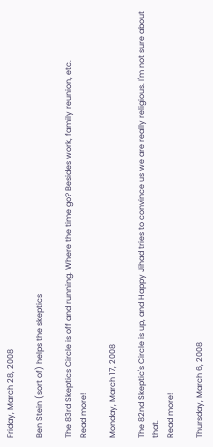Friday, March 28, 2008

Ben Stein (sort of) helps the skeptics

The 83rd Skeptics Circle is off and running. Where the time go? Besides work, family reunion, etc.
Read more!

Monday, March 17, 2008

The 82nd Skeptic's Circle is up, and Happy Jihad tries to convince us we are really religious. I'm not sure about that.
Read more!

Thursday, March 6, 2008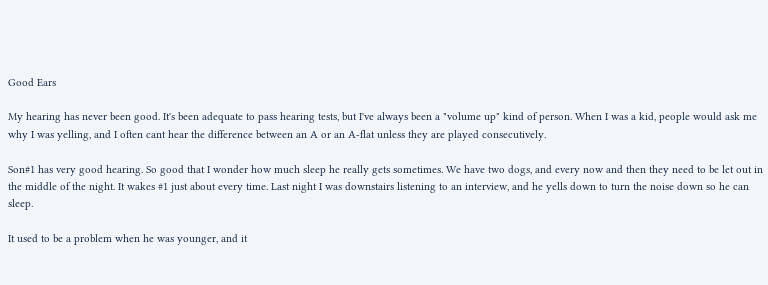Good Ears

My hearing has never been good. It's been adequate to pass hearing tests, but I've always been a "volume up" kind of person. When I was a kid, people would ask me why I was yelling, and I often cant hear the difference between an A or an A-flat unless they are played consecutively.

Son#1 has very good hearing. So good that I wonder how much sleep he really gets sometimes. We have two dogs, and every now and then they need to be let out in the middle of the night. It wakes #1 just about every time. Last night I was downstairs listening to an interview, and he yells down to turn the noise down so he can sleep.

It used to be a problem when he was younger, and it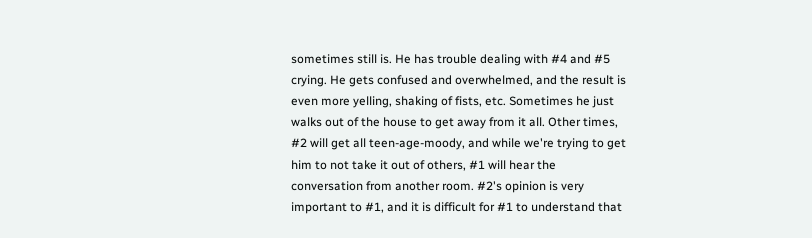sometimes still is. He has trouble dealing with #4 and #5 crying. He gets confused and overwhelmed, and the result is even more yelling, shaking of fists, etc. Sometimes he just walks out of the house to get away from it all. Other times, #2 will get all teen-age-moody, and while we're trying to get him to not take it out of others, #1 will hear the conversation from another room. #2's opinion is very important to #1, and it is difficult for #1 to understand that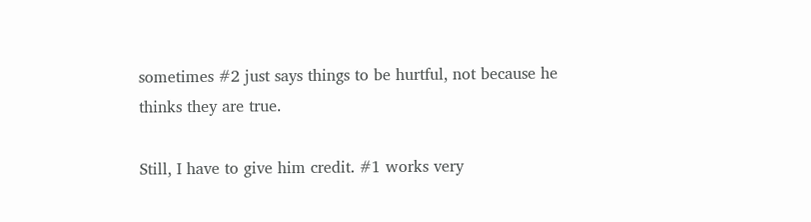sometimes #2 just says things to be hurtful, not because he thinks they are true.

Still, I have to give him credit. #1 works very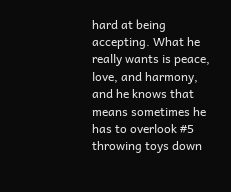hard at being accepting. What he really wants is peace, love, and harmony, and he knows that means sometimes he has to overlook #5 throwing toys down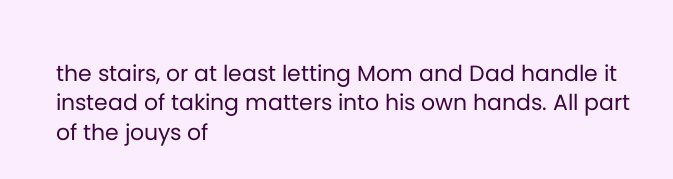the stairs, or at least letting Mom and Dad handle it instead of taking matters into his own hands. All part of the jouys of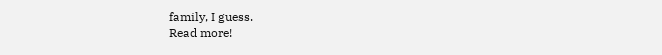family, I guess.
Read more!